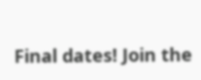Final dates! Join the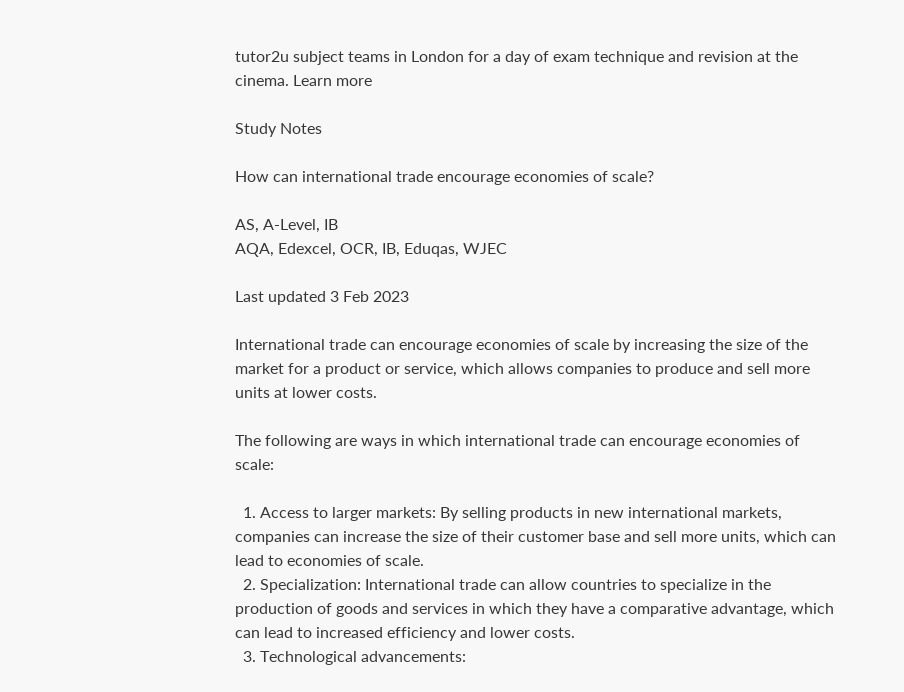tutor2u subject teams in London for a day of exam technique and revision at the cinema. Learn more

Study Notes

How can international trade encourage economies of scale?

AS, A-Level, IB
AQA, Edexcel, OCR, IB, Eduqas, WJEC

Last updated 3 Feb 2023

International trade can encourage economies of scale by increasing the size of the market for a product or service, which allows companies to produce and sell more units at lower costs.

The following are ways in which international trade can encourage economies of scale:

  1. Access to larger markets: By selling products in new international markets, companies can increase the size of their customer base and sell more units, which can lead to economies of scale.
  2. Specialization: International trade can allow countries to specialize in the production of goods and services in which they have a comparative advantage, which can lead to increased efficiency and lower costs.
  3. Technological advancements: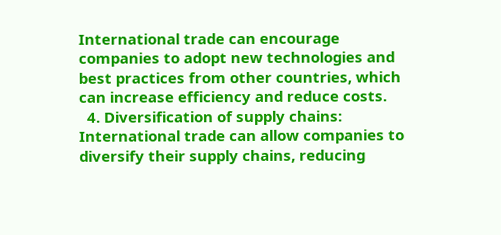International trade can encourage companies to adopt new technologies and best practices from other countries, which can increase efficiency and reduce costs.
  4. Diversification of supply chains: International trade can allow companies to diversify their supply chains, reducing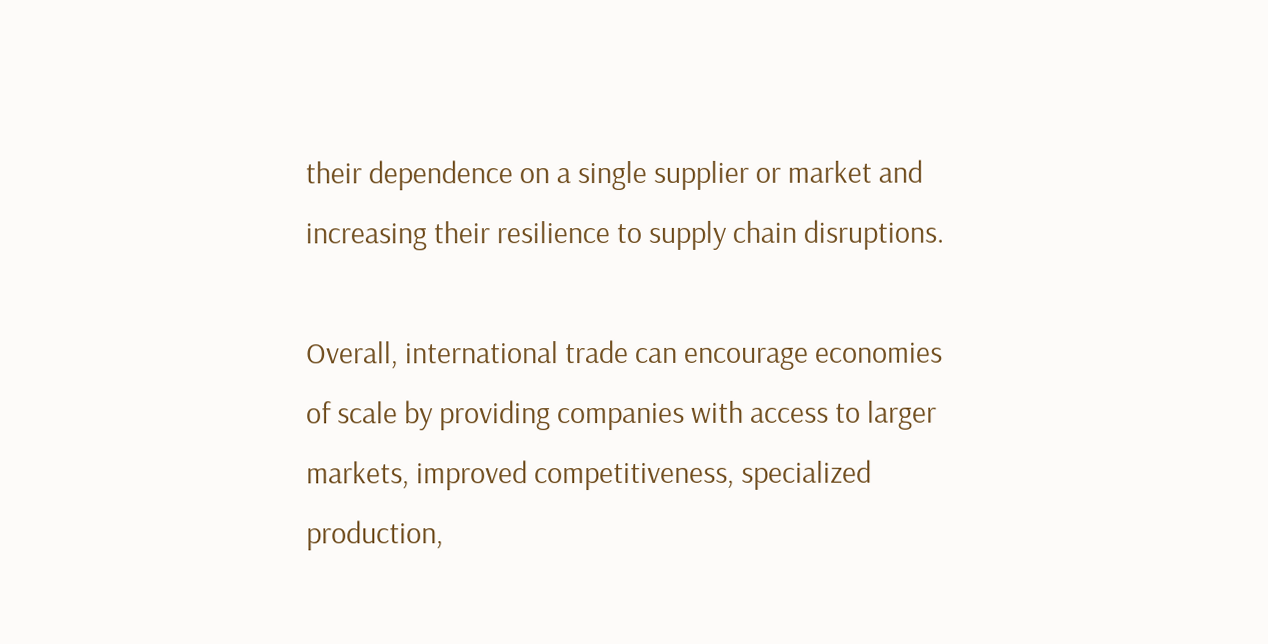their dependence on a single supplier or market and increasing their resilience to supply chain disruptions.

Overall, international trade can encourage economies of scale by providing companies with access to larger markets, improved competitiveness, specialized production,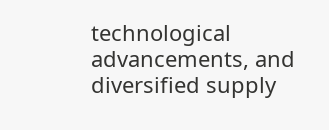technological advancements, and diversified supply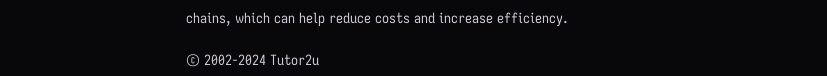chains, which can help reduce costs and increase efficiency.

© 2002-2024 Tutor2u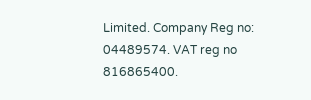Limited. Company Reg no: 04489574. VAT reg no 816865400.